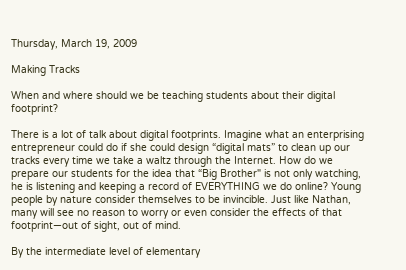Thursday, March 19, 2009

Making Tracks

When and where should we be teaching students about their digital footprint?

There is a lot of talk about digital footprints. Imagine what an enterprising entrepreneur could do if she could design “digital mats” to clean up our tracks every time we take a waltz through the Internet. How do we prepare our students for the idea that “Big Brother" is not only watching, he is listening and keeping a record of EVERYTHING we do online? Young people by nature consider themselves to be invincible. Just like Nathan, many will see no reason to worry or even consider the effects of that footprint—out of sight, out of mind.

By the intermediate level of elementary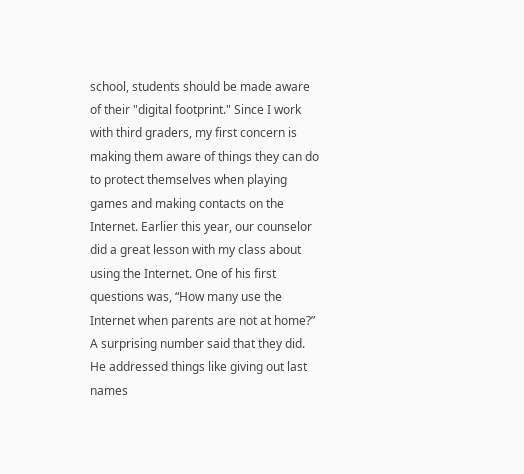school, students should be made aware of their "digital footprint." Since I work with third graders, my first concern is making them aware of things they can do to protect themselves when playing games and making contacts on the Internet. Earlier this year, our counselor did a great lesson with my class about using the Internet. One of his first questions was, “How many use the Internet when parents are not at home?” A surprising number said that they did. He addressed things like giving out last names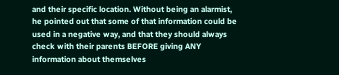and their specific location. Without being an alarmist, he pointed out that some of that information could be used in a negative way, and that they should always check with their parents BEFORE giving ANY information about themselves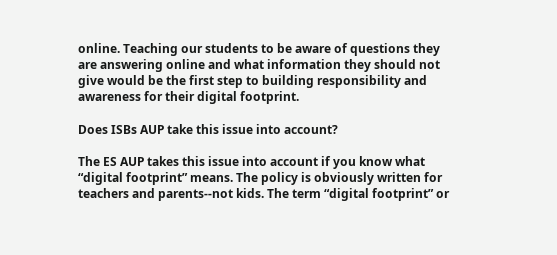online. Teaching our students to be aware of questions they are answering online and what information they should not give would be the first step to building responsibility and awareness for their digital footprint.

Does ISBs AUP take this issue into account?

The ES AUP takes this issue into account if you know what “digital footprint” means. The policy is obviously written for teachers and parents--not kids. The term “digital footprint” or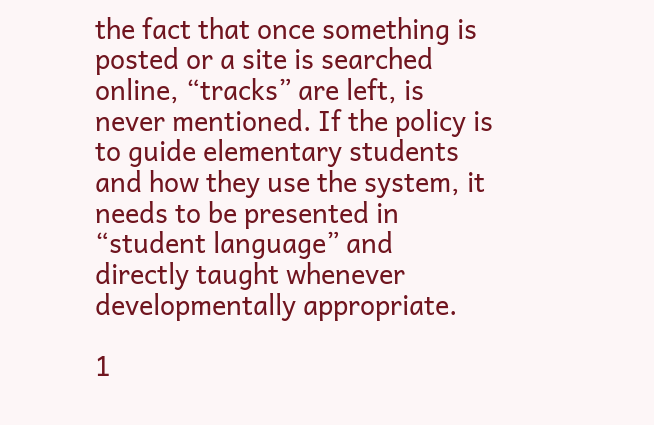the fact that once something is posted or a site is searched online, “tracks” are left, is never mentioned. If the policy is to guide elementary students and how they use the system, it needs to be presented in “student language” and directly taught whenever developmentally appropriate.

1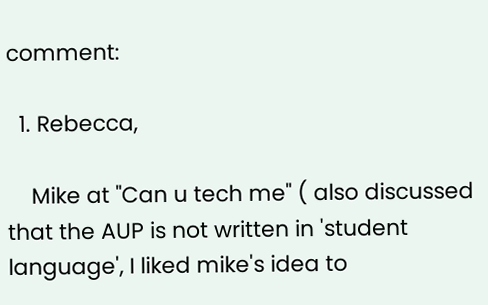comment:

  1. Rebecca,

    Mike at "Can u tech me" ( also discussed that the AUP is not written in 'student language', I liked mike's idea to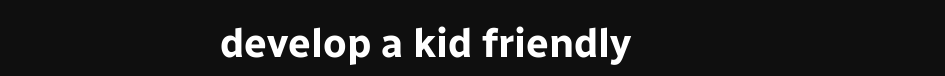develop a kid friendly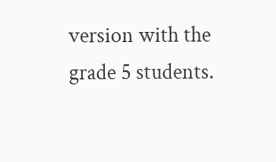version with the grade 5 students.